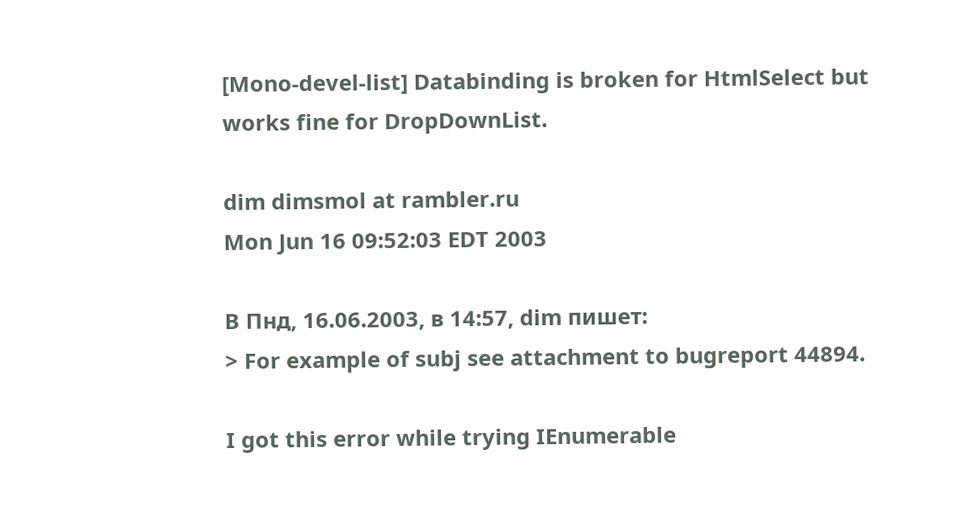[Mono-devel-list] Databinding is broken for HtmlSelect but works fine for DropDownList.

dim dimsmol at rambler.ru
Mon Jun 16 09:52:03 EDT 2003

В Пнд, 16.06.2003, в 14:57, dim пишет:
> For example of subj see attachment to bugreport 44894.

I got this error while trying IEnumerable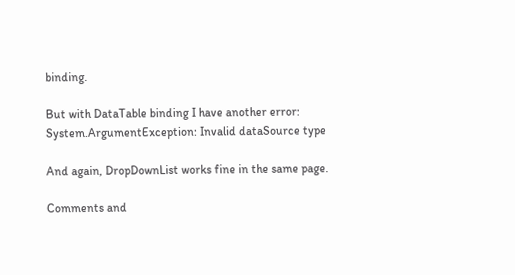binding.

But with DataTable binding I have another error:
System.ArgumentException: Invalid dataSource type

And again, DropDownList works fine in the same page.

Comments and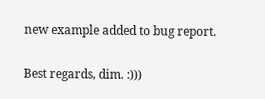new example added to bug report.

Best regards, dim. :)))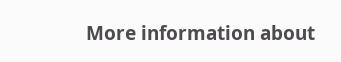More information about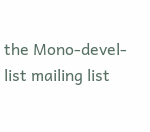the Mono-devel-list mailing list